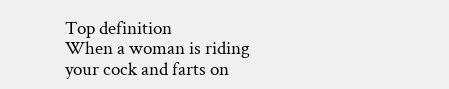Top definition
When a woman is riding your cock and farts on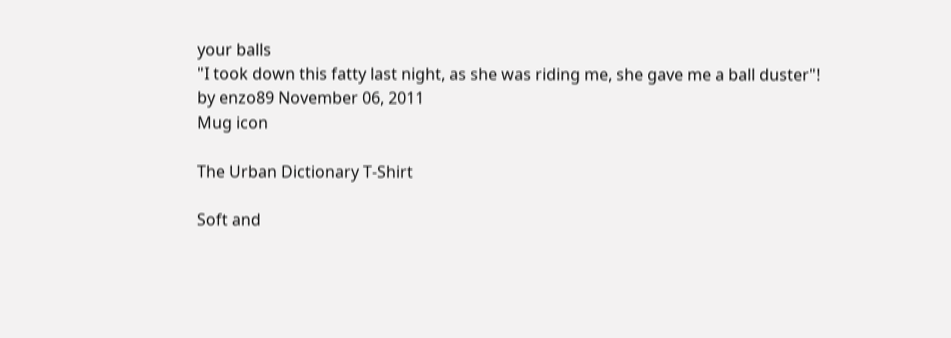your balls
"I took down this fatty last night, as she was riding me, she gave me a ball duster"!
by enzo89 November 06, 2011
Mug icon

The Urban Dictionary T-Shirt

Soft and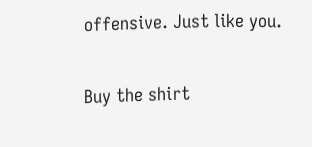offensive. Just like you.

Buy the shirt